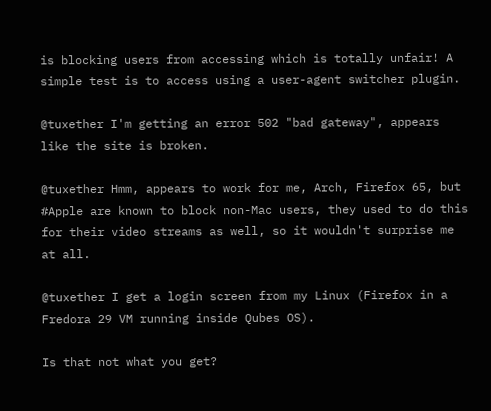is blocking users from accessing which is totally unfair! A simple test is to access using a user-agent switcher plugin.

@tuxether I'm getting an error 502 "bad gateway", appears like the site is broken.

@tuxether Hmm, appears to work for me, Arch, Firefox 65, but #Apple are known to block non-Mac users, they used to do this for their video streams as well, so it wouldn't surprise me at all.

@tuxether I get a login screen from my Linux (Firefox in a Fredora 29 VM running inside Qubes OS).

Is that not what you get?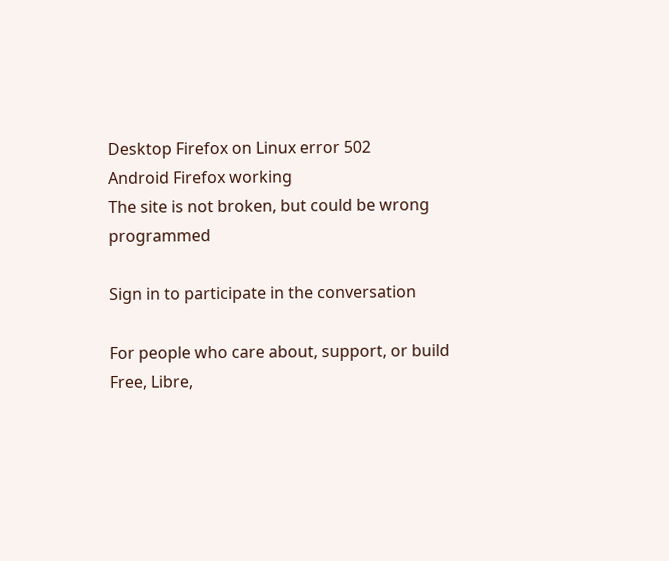Desktop Firefox on Linux error 502
Android Firefox working
The site is not broken, but could be wrong programmed

Sign in to participate in the conversation

For people who care about, support, or build Free, Libre,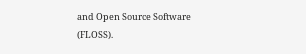and Open Source Software (FLOSS).